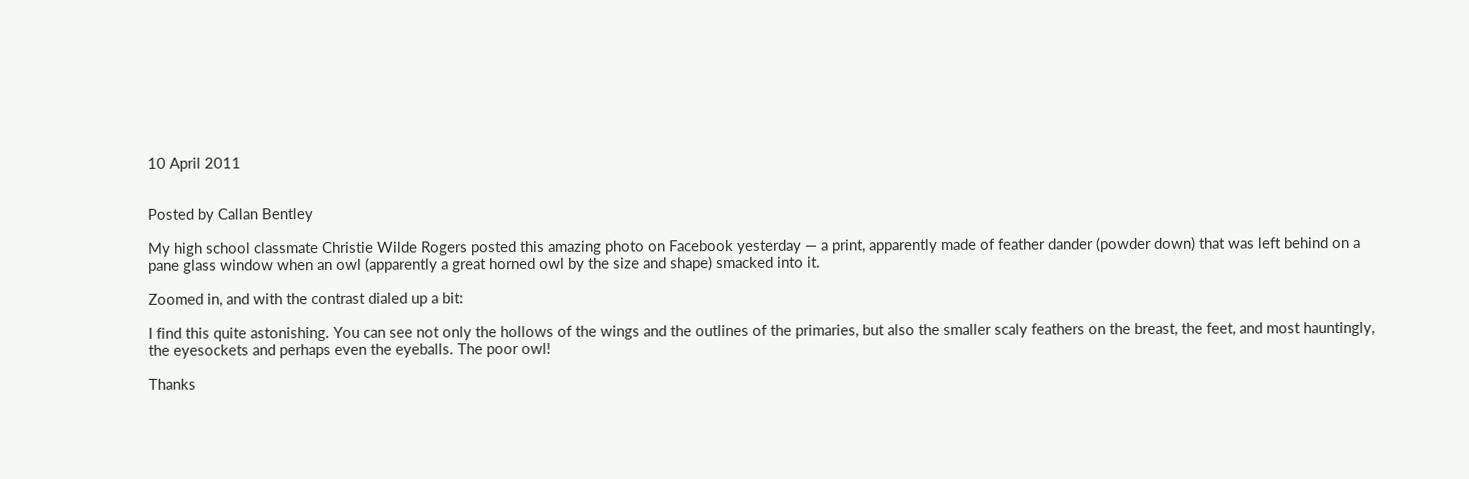10 April 2011


Posted by Callan Bentley

My high school classmate Christie Wilde Rogers posted this amazing photo on Facebook yesterday — a print, apparently made of feather dander (powder down) that was left behind on a pane glass window when an owl (apparently a great horned owl by the size and shape) smacked into it.

Zoomed in, and with the contrast dialed up a bit:

I find this quite astonishing. You can see not only the hollows of the wings and the outlines of the primaries, but also the smaller scaly feathers on the breast, the feet, and most hauntingly, the eyesockets and perhaps even the eyeballs. The poor owl!

Thanks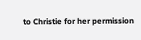to Christie for her permission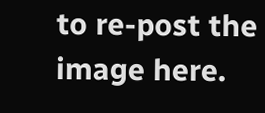to re-post the image here.